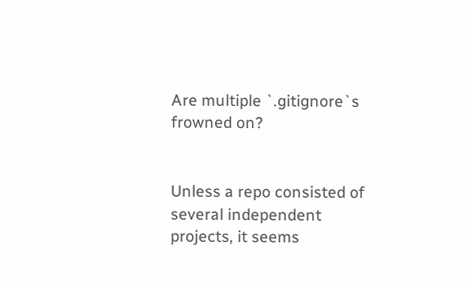Are multiple `.gitignore`s frowned on?


Unless a repo consisted of several independent projects, it seems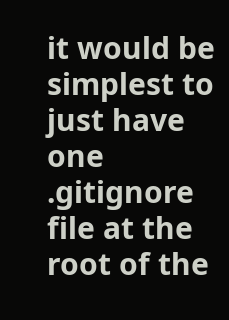it would be simplest to just have one .gitignore file at the root of the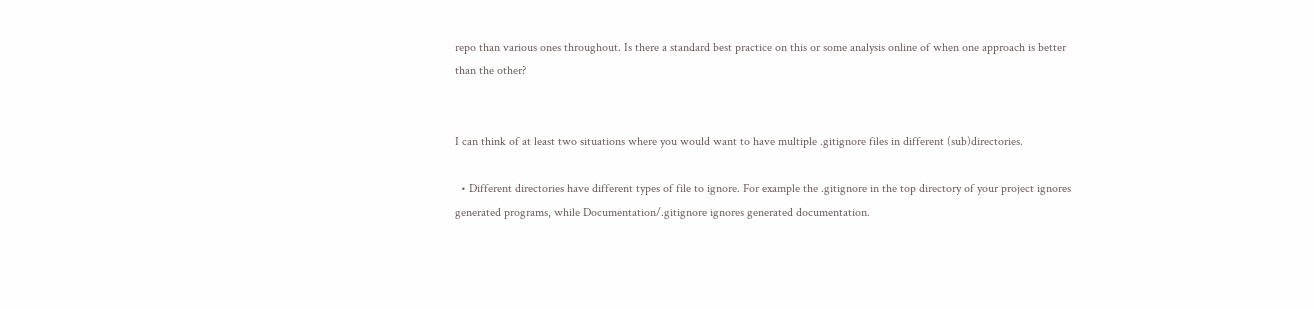repo than various ones throughout. Is there a standard best practice on this or some analysis online of when one approach is better than the other?


I can think of at least two situations where you would want to have multiple .gitignore files in different (sub)directories.

  • Different directories have different types of file to ignore. For example the .gitignore in the top directory of your project ignores generated programs, while Documentation/.gitignore ignores generated documentation.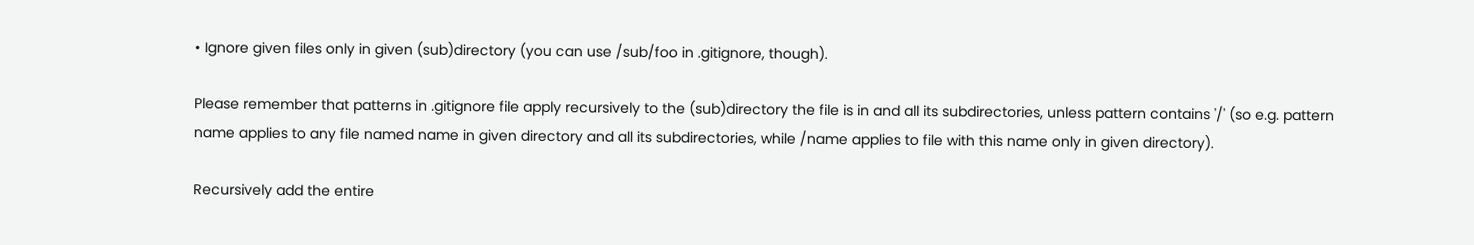• Ignore given files only in given (sub)directory (you can use /sub/foo in .gitignore, though).

Please remember that patterns in .gitignore file apply recursively to the (sub)directory the file is in and all its subdirectories, unless pattern contains '/' (so e.g. pattern name applies to any file named name in given directory and all its subdirectories, while /name applies to file with this name only in given directory).

Recursively add the entire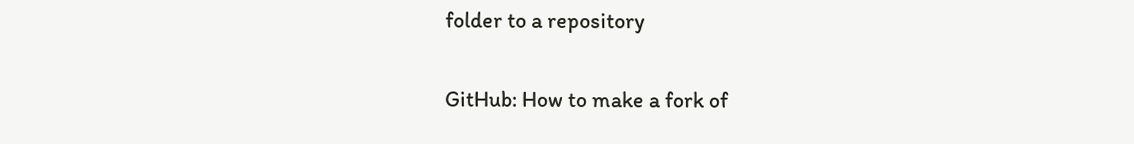folder to a repository

GitHub: How to make a fork of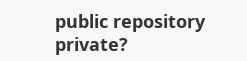public repository private?